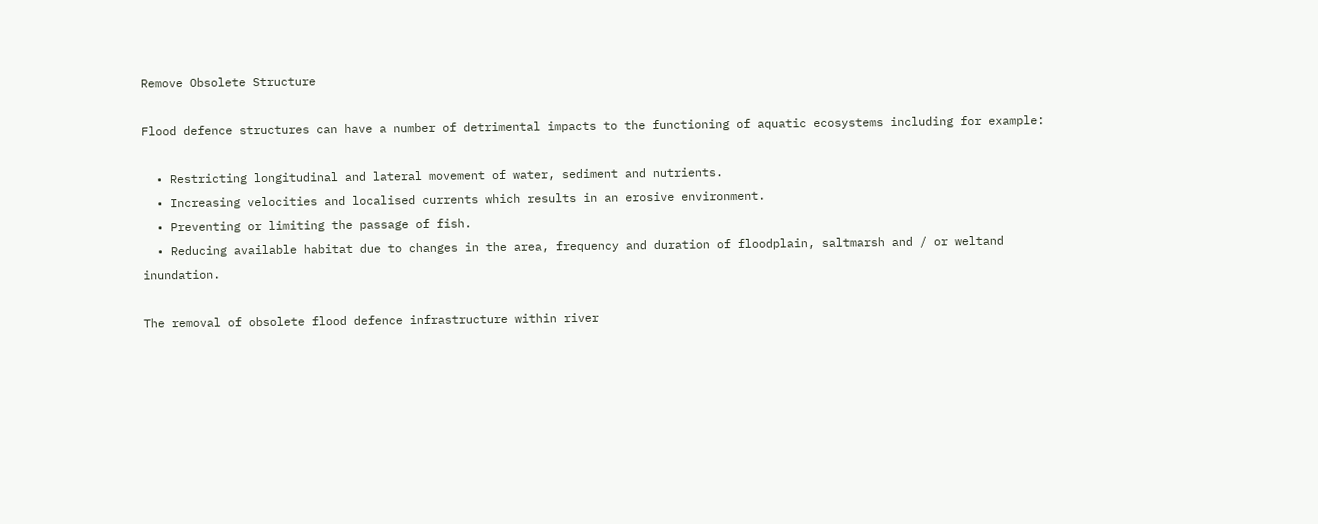Remove Obsolete Structure

Flood defence structures can have a number of detrimental impacts to the functioning of aquatic ecosystems including for example:

  • Restricting longitudinal and lateral movement of water, sediment and nutrients.
  • Increasing velocities and localised currents which results in an erosive environment.
  • Preventing or limiting the passage of fish.
  • Reducing available habitat due to changes in the area, frequency and duration of floodplain, saltmarsh and / or weltand inundation.

The removal of obsolete flood defence infrastructure within river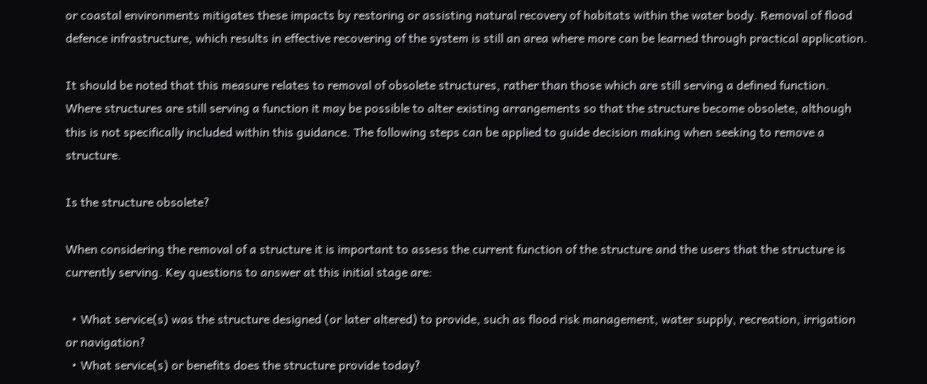or coastal environments mitigates these impacts by restoring or assisting natural recovery of habitats within the water body. Removal of flood defence infrastructure, which results in effective recovering of the system is still an area where more can be learned through practical application.

It should be noted that this measure relates to removal of obsolete structures, rather than those which are still serving a defined function. Where structures are still serving a function it may be possible to alter existing arrangements so that the structure become obsolete, although this is not specifically included within this guidance. The following steps can be applied to guide decision making when seeking to remove a structure.

Is the structure obsolete?

When considering the removal of a structure it is important to assess the current function of the structure and the users that the structure is currently serving. Key questions to answer at this initial stage are:

  • What service(s) was the structure designed (or later altered) to provide, such as flood risk management, water supply, recreation, irrigation or navigation?
  • What service(s) or benefits does the structure provide today?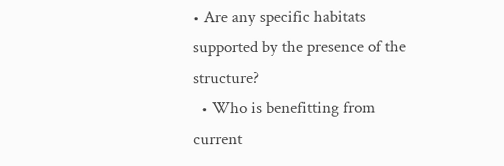• Are any specific habitats supported by the presence of the structure?
  • Who is benefitting from current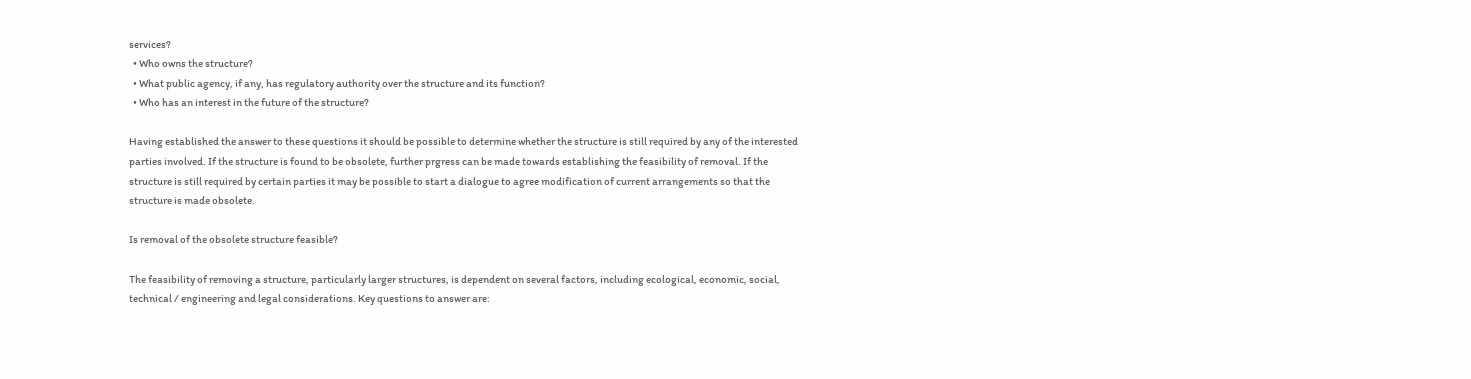services?
  • Who owns the structure?
  • What public agency, if any, has regulatory authority over the structure and its function?
  • Who has an interest in the future of the structure?

Having established the answer to these questions it should be possible to determine whether the structure is still required by any of the interested parties involved. If the structure is found to be obsolete, further prgress can be made towards establishing the feasibility of removal. If the structure is still required by certain parties it may be possible to start a dialogue to agree modification of current arrangements so that the structure is made obsolete.

Is removal of the obsolete structure feasible?

The feasibility of removing a structure, particularly larger structures, is dependent on several factors, including ecological, economic, social, technical / engineering and legal considerations. Key questions to answer are: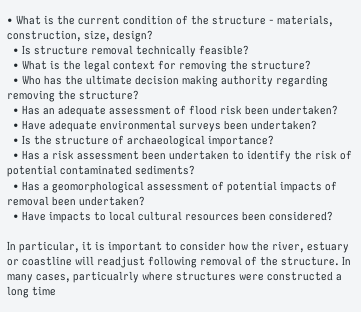• What is the current condition of the structure - materials, construction, size, design?
  • Is structure removal technically feasible?
  • What is the legal context for removing the structure?
  • Who has the ultimate decision making authority regarding removing the structure?
  • Has an adequate assessment of flood risk been undertaken?
  • Have adequate environmental surveys been undertaken?
  • Is the structure of archaeological importance?
  • Has a risk assessment been undertaken to identify the risk of potential contaminated sediments?
  • Has a geomorphological assessment of potential impacts of removal been undertaken?
  • Have impacts to local cultural resources been considered?

In particular, it is important to consider how the river, estuary or coastline will readjust following removal of the structure. In many cases, particualrly where structures were constructed a long time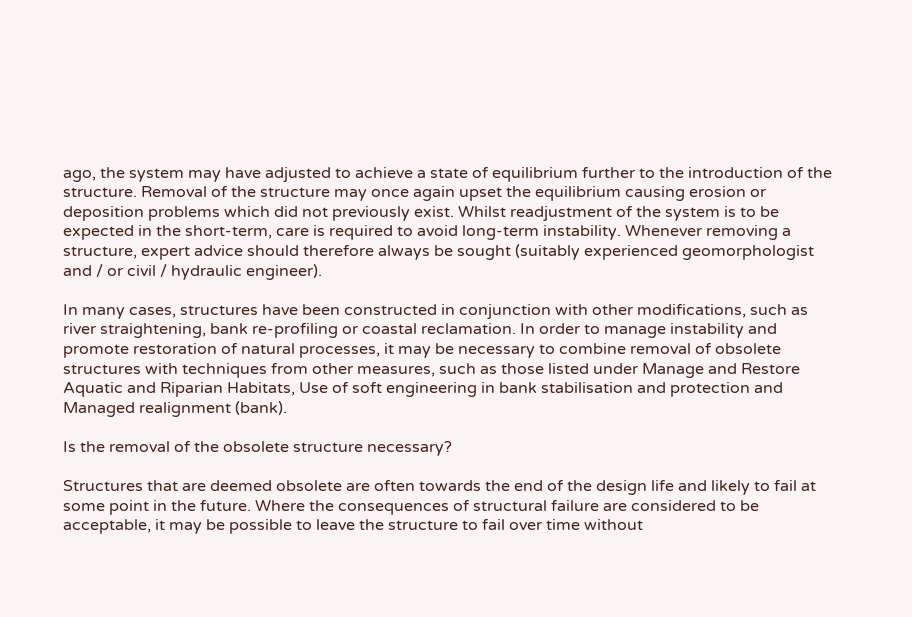ago, the system may have adjusted to achieve a state of equilibrium further to the introduction of the structure. Removal of the structure may once again upset the equilibrium causing erosion or deposition problems which did not previously exist. Whilst readjustment of the system is to be expected in the short-term, care is required to avoid long-term instability. Whenever removing a structure, expert advice should therefore always be sought (suitably experienced geomorphologist and / or civil / hydraulic engineer).

In many cases, structures have been constructed in conjunction with other modifications, such as river straightening, bank re-profiling or coastal reclamation. In order to manage instability and promote restoration of natural processes, it may be necessary to combine removal of obsolete structures with techniques from other measures, such as those listed under Manage and Restore Aquatic and Riparian Habitats, Use of soft engineering in bank stabilisation and protection and Managed realignment (bank).

Is the removal of the obsolete structure necessary?

Structures that are deemed obsolete are often towards the end of the design life and likely to fail at some point in the future. Where the consequences of structural failure are considered to be acceptable, it may be possible to leave the structure to fail over time without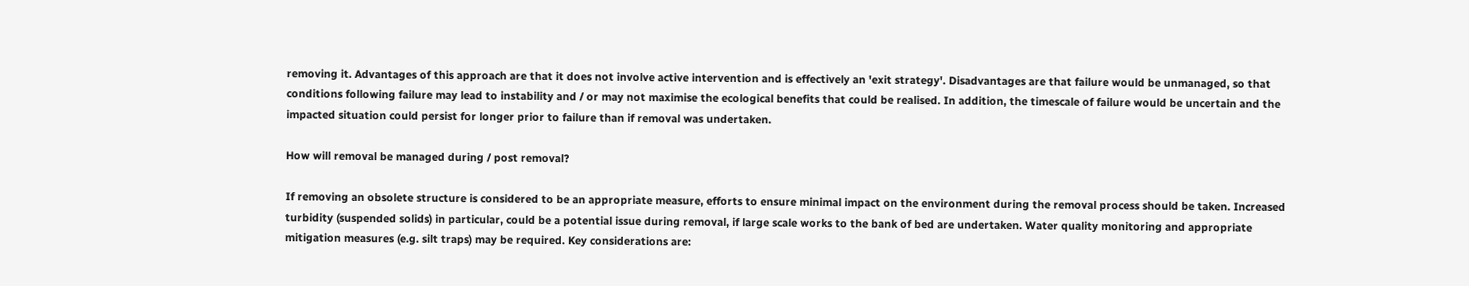removing it. Advantages of this approach are that it does not involve active intervention and is effectively an 'exit strategy'. Disadvantages are that failure would be unmanaged, so that conditions following failure may lead to instability and / or may not maximise the ecological benefits that could be realised. In addition, the timescale of failure would be uncertain and the impacted situation could persist for longer prior to failure than if removal was undertaken.

How will removal be managed during / post removal?

If removing an obsolete structure is considered to be an appropriate measure, efforts to ensure minimal impact on the environment during the removal process should be taken. Increased turbidity (suspended solids) in particular, could be a potential issue during removal, if large scale works to the bank of bed are undertaken. Water quality monitoring and appropriate mitigation measures (e.g. silt traps) may be required. Key considerations are: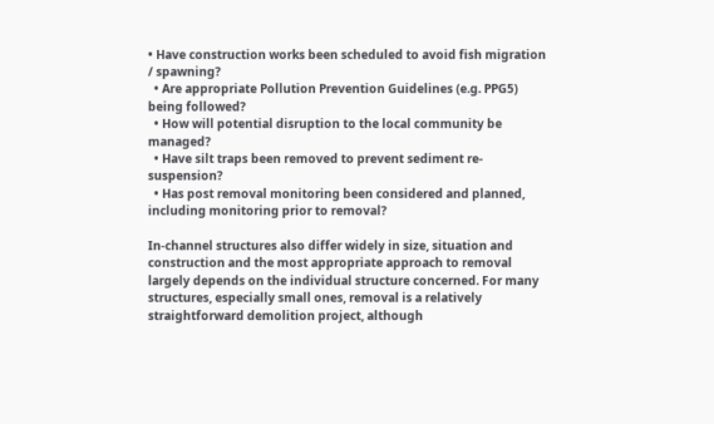• Have construction works been scheduled to avoid fish migration / spawning?
  • Are appropriate Pollution Prevention Guidelines (e.g. PPG5) being followed?
  • How will potential disruption to the local community be managed?
  • Have silt traps been removed to prevent sediment re-suspension?
  • Has post removal monitoring been considered and planned, including monitoring prior to removal?

In-channel structures also differ widely in size, situation and construction and the most appropriate approach to removal largely depends on the individual structure concerned. For many structures, especially small ones, removal is a relatively straightforward demolition project, although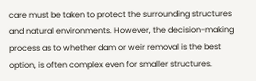care must be taken to protect the surrounding structures and natural environments. However, the decision-making process as to whether dam or weir removal is the best option, is often complex even for smaller structures.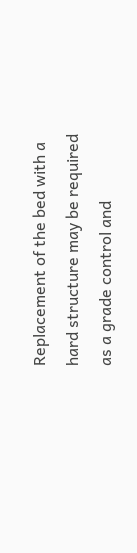Replacement of the bed with a hard structure may be required as a grade control and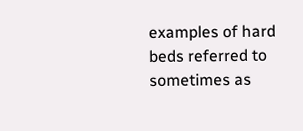examples of hard beds referred to sometimes as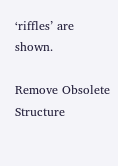‘riffles’ are shown.

Remove Obsolete Structure